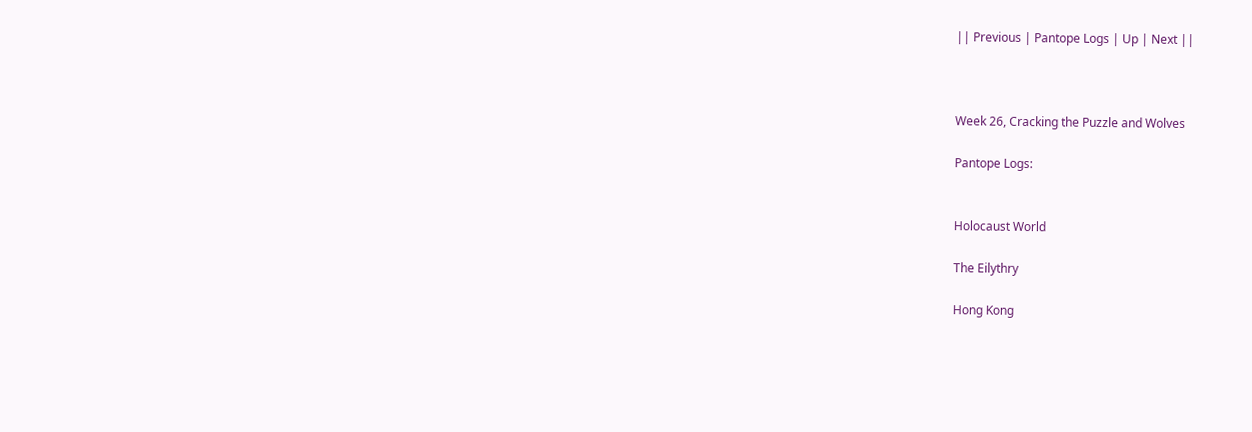|| Previous | Pantope Logs | Up | Next ||



Week 26, Cracking the Puzzle and Wolves

Pantope Logs:


Holocaust World

The Eilythry

Hong Kong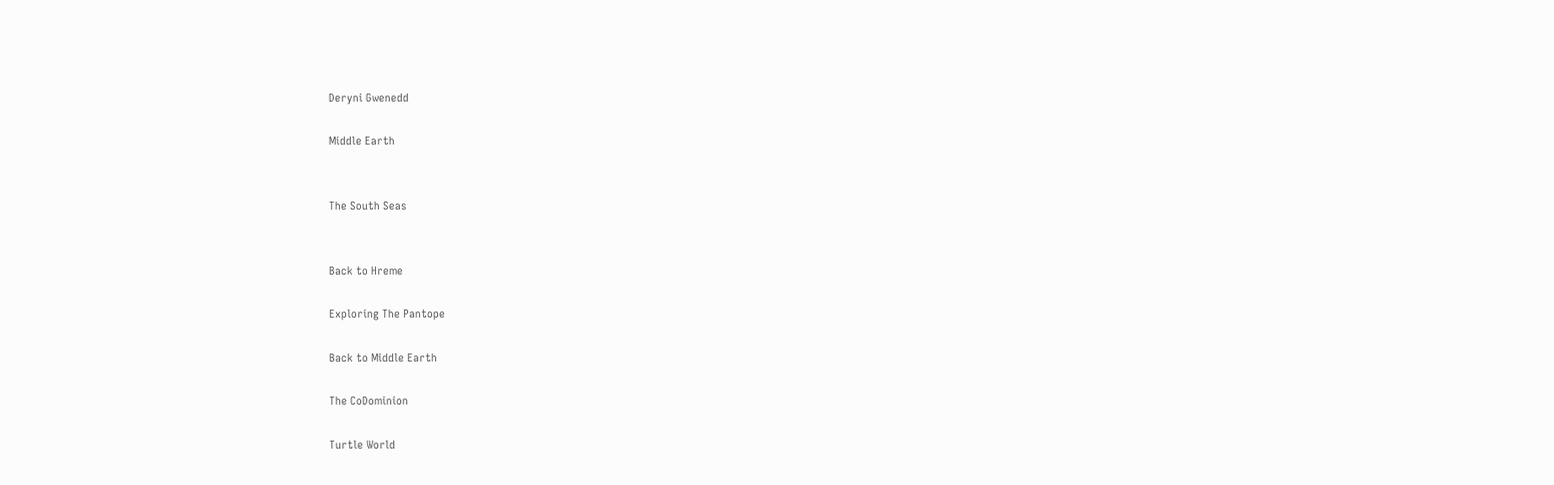Deryni Gwenedd

Middle Earth


The South Seas


Back to Hreme

Exploring The Pantope

Back to Middle Earth

The CoDominion

Turtle World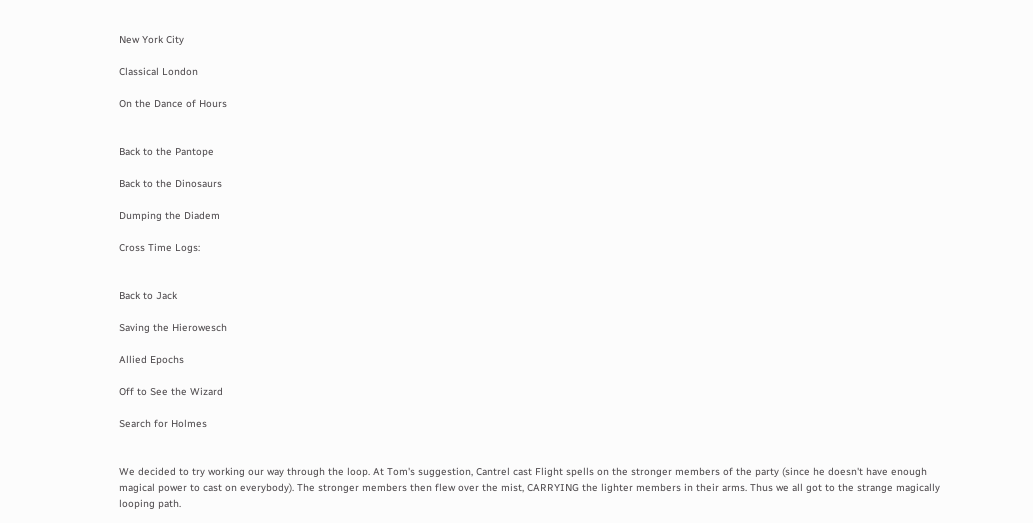New York City

Classical London

On the Dance of Hours


Back to the Pantope

Back to the Dinosaurs

Dumping the Diadem

Cross Time Logs:


Back to Jack

Saving the Hierowesch

Allied Epochs

Off to See the Wizard

Search for Holmes


We decided to try working our way through the loop. At Tom's suggestion, Cantrel cast Flight spells on the stronger members of the party (since he doesn't have enough magical power to cast on everybody). The stronger members then flew over the mist, CARRYING the lighter members in their arms. Thus we all got to the strange magically looping path.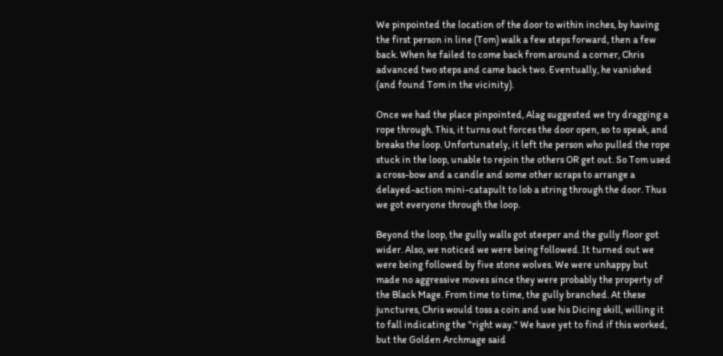We pinpointed the location of the door to within inches, by having the first person in line (Tom) walk a few steps forward, then a few back. When he failed to come back from around a corner, Chris advanced two steps and came back two. Eventually, he vanished (and found Tom in the vicinity).

Once we had the place pinpointed, Alag suggested we try dragging a rope through. This, it turns out forces the door open, so to speak, and breaks the loop. Unfortunately, it left the person who pulled the rope stuck in the loop, unable to rejoin the others OR get out. So Tom used a cross-bow and a candle and some other scraps to arrange a delayed-action mini-catapult to lob a string through the door. Thus we got everyone through the loop.

Beyond the loop, the gully walls got steeper and the gully floor got wider. Also, we noticed we were being followed. It turned out we were being followed by five stone wolves. We were unhappy but made no aggressive moves since they were probably the property of the Black Mage. From time to time, the gully branched. At these junctures, Chris would toss a coin and use his Dicing skill, willing it to fall indicating the "right way." We have yet to find if this worked, but the Golden Archmage said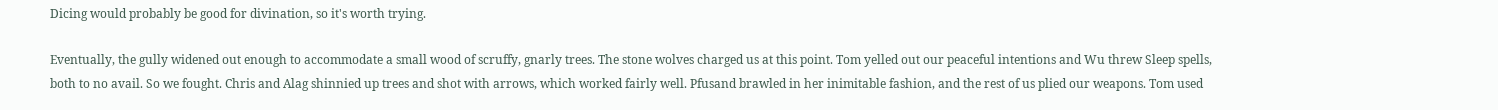Dicing would probably be good for divination, so it's worth trying.

Eventually, the gully widened out enough to accommodate a small wood of scruffy, gnarly trees. The stone wolves charged us at this point. Tom yelled out our peaceful intentions and Wu threw Sleep spells, both to no avail. So we fought. Chris and Alag shinnied up trees and shot with arrows, which worked fairly well. Pfusand brawled in her inimitable fashion, and the rest of us plied our weapons. Tom used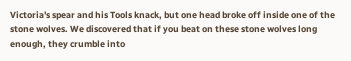Victoria's spear and his Tools knack, but one head broke off inside one of the stone wolves. We discovered that if you beat on these stone wolves long enough, they crumble into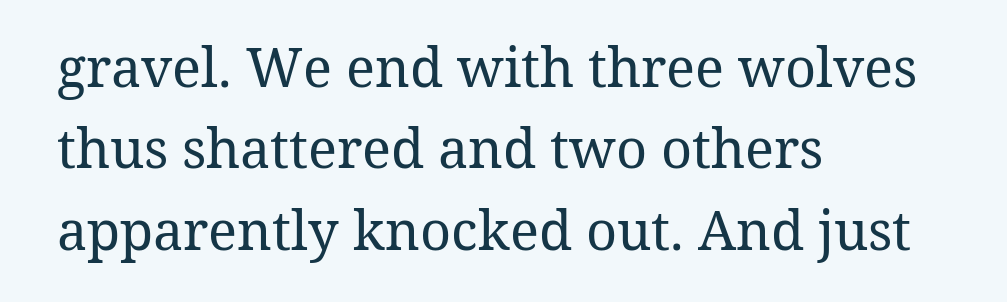gravel. We end with three wolves thus shattered and two others apparently knocked out. And just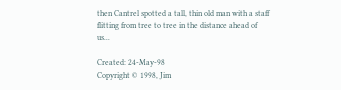then Cantrel spotted a tall, thin old man with a staff flitting from tree to tree in the distance ahead of us...

Created: 24-May-98
Copyright © 1998, Jim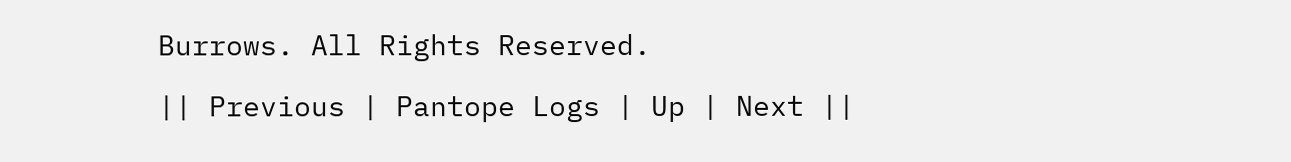Burrows. All Rights Reserved.

|| Previous | Pantope Logs | Up | Next ||